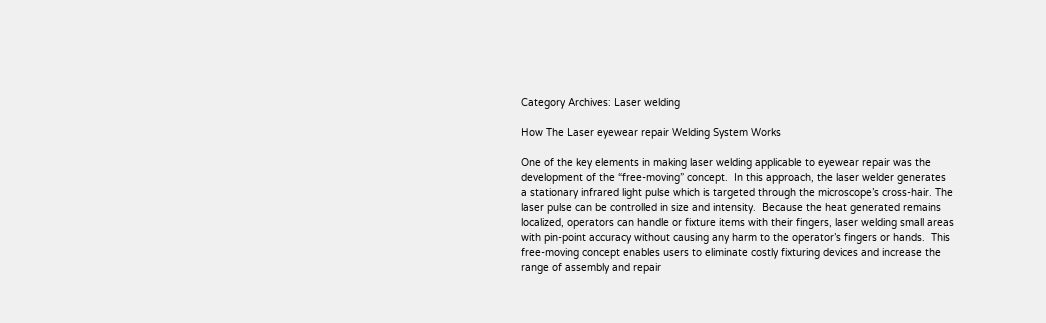Category Archives: Laser welding

How The Laser eyewear repair Welding System Works

One of the key elements in making laser welding applicable to eyewear repair was the development of the “free-moving” concept.  In this approach, the laser welder generates a stationary infrared light pulse which is targeted through the microscope’s cross-hair. The laser pulse can be controlled in size and intensity.  Because the heat generated remains localized, operators can handle or fixture items with their fingers, laser welding small areas with pin-point accuracy without causing any harm to the operator’s fingers or hands.  This free-moving concept enables users to eliminate costly fixturing devices and increase the range of assembly and repair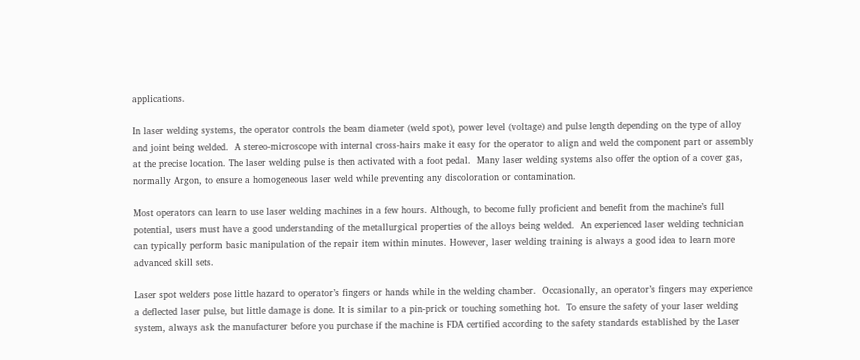applications.

In laser welding systems, the operator controls the beam diameter (weld spot), power level (voltage) and pulse length depending on the type of alloy and joint being welded.  A stereo-microscope with internal cross-hairs make it easy for the operator to align and weld the component part or assembly at the precise location. The laser welding pulse is then activated with a foot pedal.  Many laser welding systems also offer the option of a cover gas, normally Argon, to ensure a homogeneous laser weld while preventing any discoloration or contamination.

Most operators can learn to use laser welding machines in a few hours. Although, to become fully proficient and benefit from the machine’s full potential, users must have a good understanding of the metallurgical properties of the alloys being welded.  An experienced laser welding technician can typically perform basic manipulation of the repair item within minutes. However, laser welding training is always a good idea to learn more advanced skill sets.

Laser spot welders pose little hazard to operator’s fingers or hands while in the welding chamber.  Occasionally, an operator’s fingers may experience a deflected laser pulse, but little damage is done. It is similar to a pin-prick or touching something hot.  To ensure the safety of your laser welding system, always ask the manufacturer before you purchase if the machine is FDA certified according to the safety standards established by the Laser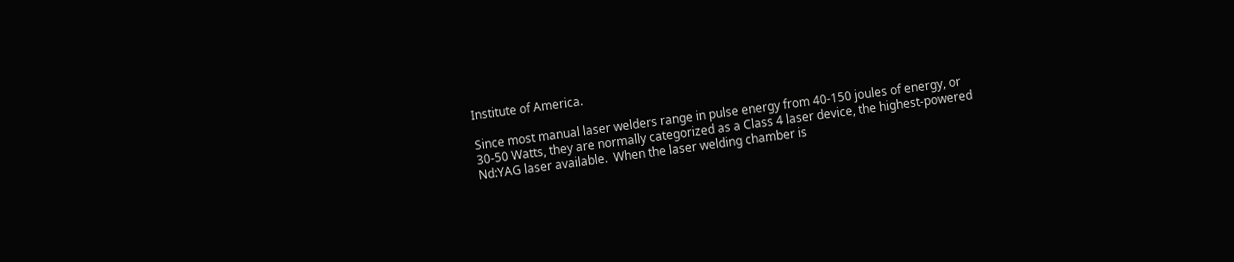Institute of America.

Since most manual laser welders range in pulse energy from 40-150 joules of energy, or 30-50 Watts, they are normally categorized as a Class 4 laser device, the highest-powered Nd:YAG laser available.  When the laser welding chamber is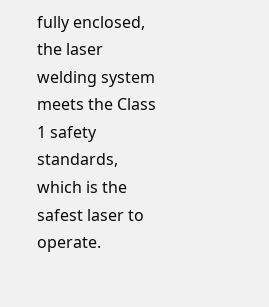fully enclosed, the laser welding system meets the Class 1 safety standards, which is the safest laser to operate.